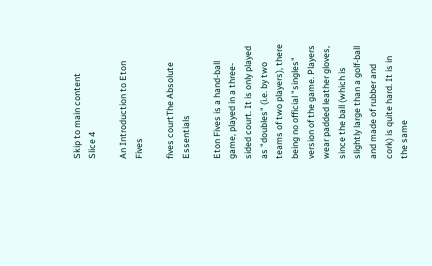Skip to main content
Slice 4

An Introduction to Eton Fives

fives courtThe Absolute Essentials

Eton Fives is a hand-ball game, played in a three-sided court. It is only played as "doubles" (i.e. by two teams of two players), there being no official "singles" version of the game. Players wear padded leather gloves, since the ball (which is slightly large than a golf-ball and made of rubber and cork) is quite hard. It is in the same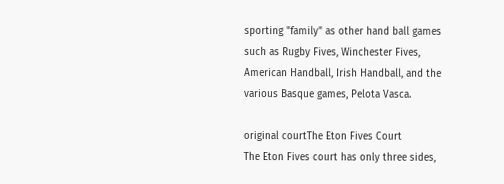sporting "family" as other hand ball games such as Rugby Fives, Winchester Fives, American Handball, Irish Handball, and the various Basque games, Pelota Vasca.

original courtThe Eton Fives Court
The Eton Fives court has only three sides,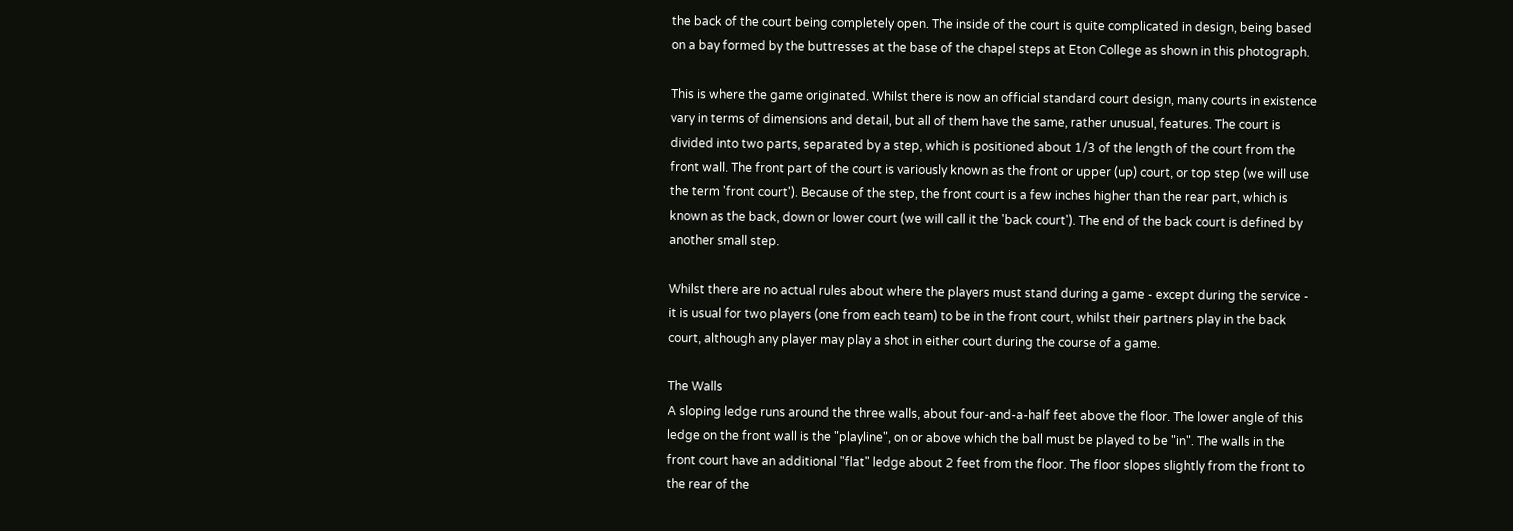the back of the court being completely open. The inside of the court is quite complicated in design, being based on a bay formed by the buttresses at the base of the chapel steps at Eton College as shown in this photograph.

This is where the game originated. Whilst there is now an official standard court design, many courts in existence vary in terms of dimensions and detail, but all of them have the same, rather unusual, features. The court is divided into two parts, separated by a step, which is positioned about 1/3 of the length of the court from the front wall. The front part of the court is variously known as the front or upper (up) court, or top step (we will use the term 'front court'). Because of the step, the front court is a few inches higher than the rear part, which is known as the back, down or lower court (we will call it the 'back court'). The end of the back court is defined by another small step.

Whilst there are no actual rules about where the players must stand during a game - except during the service - it is usual for two players (one from each team) to be in the front court, whilst their partners play in the back court, although any player may play a shot in either court during the course of a game.

The Walls
A sloping ledge runs around the three walls, about four-and-a-half feet above the floor. The lower angle of this ledge on the front wall is the "playline", on or above which the ball must be played to be "in". The walls in the front court have an additional "flat" ledge about 2 feet from the floor. The floor slopes slightly from the front to the rear of the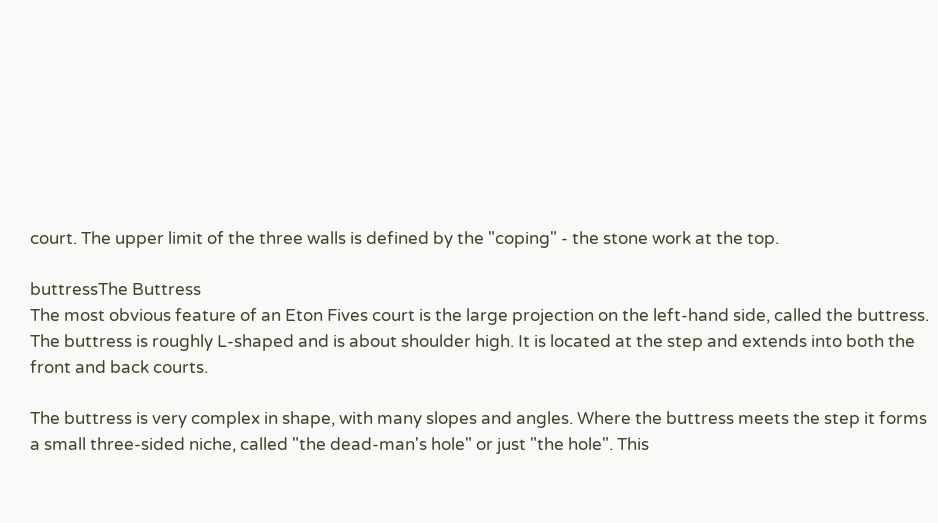court. The upper limit of the three walls is defined by the "coping" - the stone work at the top.

buttressThe Buttress
The most obvious feature of an Eton Fives court is the large projection on the left-hand side, called the buttress. The buttress is roughly L-shaped and is about shoulder high. It is located at the step and extends into both the front and back courts.

The buttress is very complex in shape, with many slopes and angles. Where the buttress meets the step it forms a small three-sided niche, called "the dead-man's hole" or just "the hole". This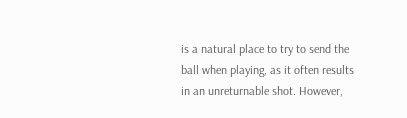is a natural place to try to send the ball when playing, as it often results in an unreturnable shot. However,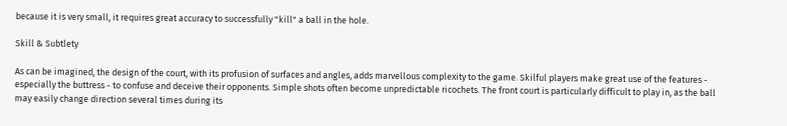because it is very small, it requires great accuracy to successfully "kill" a ball in the hole.

Skill & Subtlety

As can be imagined, the design of the court, with its profusion of surfaces and angles, adds marvellous complexity to the game. Skilful players make great use of the features - especially the buttress - to confuse and deceive their opponents. Simple shots often become unpredictable ricochets. The front court is particularly difficult to play in, as the ball may easily change direction several times during its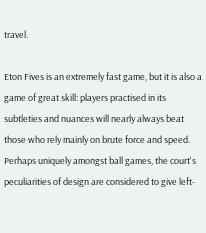travel.

Eton Fives is an extremely fast game, but it is also a game of great skill: players practised in its subtleties and nuances will nearly always beat those who rely mainly on brute force and speed. Perhaps uniquely amongst ball games, the court's peculiarities of design are considered to give left-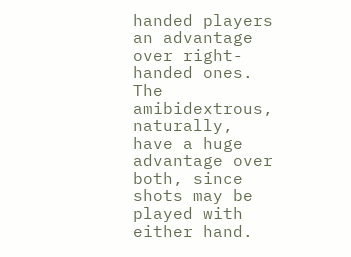handed players an advantage over right-handed ones. The amibidextrous, naturally, have a huge advantage over both, since shots may be played with either hand.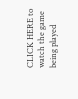CLICK HERE to watch the game being played